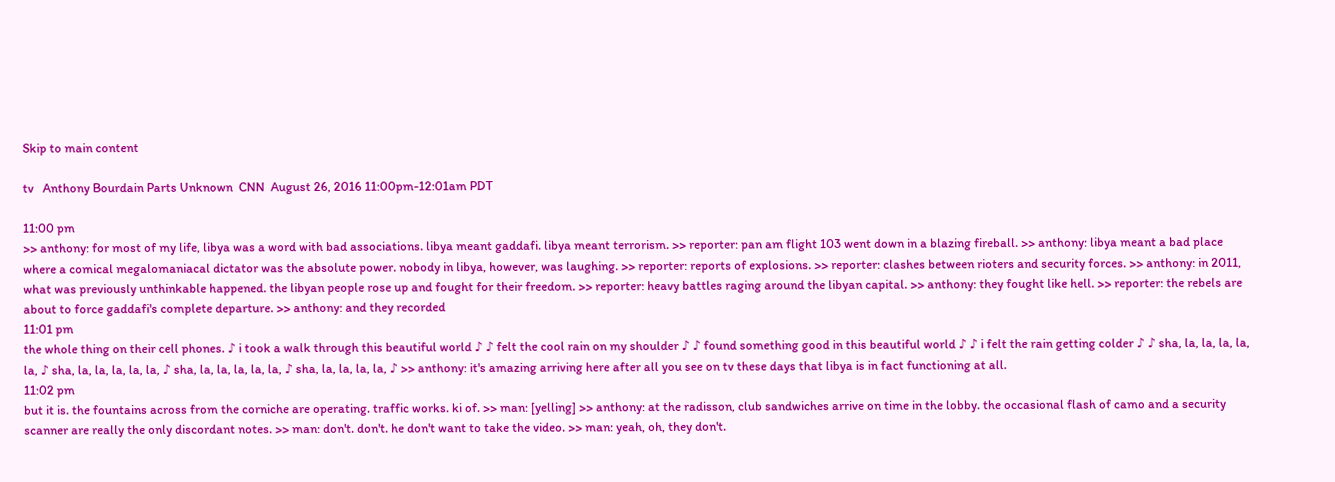Skip to main content

tv   Anthony Bourdain Parts Unknown  CNN  August 26, 2016 11:00pm-12:01am PDT

11:00 pm
>> anthony: for most of my life, libya was a word with bad associations. libya meant gaddafi. libya meant terrorism. >> reporter: pan am flight 103 went down in a blazing fireball. >> anthony: libya meant a bad place where a comical megalomaniacal dictator was the absolute power. nobody in libya, however, was laughing. >> reporter: reports of explosions. >> reporter: clashes between rioters and security forces. >> anthony: in 2011, what was previously unthinkable happened. the libyan people rose up and fought for their freedom. >> reporter: heavy battles raging around the libyan capital. >> anthony: they fought like hell. >> reporter: the rebels are about to force gaddafi's complete departure. >> anthony: and they recorded
11:01 pm
the whole thing on their cell phones. ♪ i took a walk through this beautiful world ♪ ♪ felt the cool rain on my shoulder ♪ ♪ found something good in this beautiful world ♪ ♪ i felt the rain getting colder ♪ ♪ sha, la, la, la, la, la, ♪ sha, la, la, la, la, la, ♪ sha, la, la, la, la, la, ♪ sha, la, la, la, la, ♪ >> anthony: it's amazing arriving here after all you see on tv these days that libya is in fact functioning at all.
11:02 pm
but it is. the fountains across from the corniche are operating. traffic works. ki of. >> man: [yelling] >> anthony: at the radisson, club sandwiches arrive on time in the lobby. the occasional flash of camo and a security scanner are really the only discordant notes. >> man: don't. don't. he don't want to take the video. >> man: yeah, oh, they don't.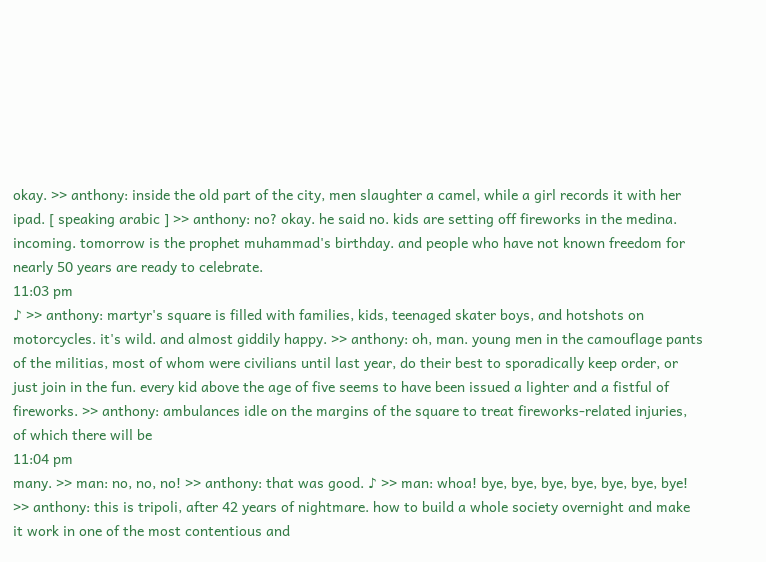okay. >> anthony: inside the old part of the city, men slaughter a camel, while a girl records it with her ipad. [ speaking arabic ] >> anthony: no? okay. he said no. kids are setting off fireworks in the medina. incoming. tomorrow is the prophet muhammad's birthday. and people who have not known freedom for nearly 50 years are ready to celebrate.
11:03 pm
♪ >> anthony: martyr's square is filled with families, kids, teenaged skater boys, and hotshots on motorcycles. it's wild. and almost giddily happy. >> anthony: oh, man. young men in the camouflage pants of the militias, most of whom were civilians until last year, do their best to sporadically keep order, or just join in the fun. every kid above the age of five seems to have been issued a lighter and a fistful of fireworks. >> anthony: ambulances idle on the margins of the square to treat fireworks-related injuries, of which there will be
11:04 pm
many. >> man: no, no, no! >> anthony: that was good. ♪ >> man: whoa! bye, bye, bye, bye, bye, bye, bye! >> anthony: this is tripoli, after 42 years of nightmare. how to build a whole society overnight and make it work in one of the most contentious and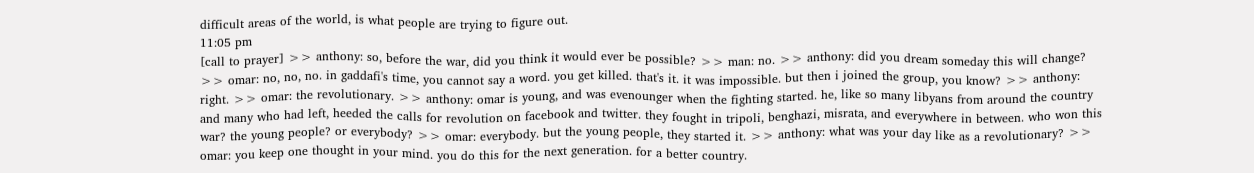difficult areas of the world, is what people are trying to figure out.
11:05 pm
[call to prayer] >> anthony: so, before the war, did you think it would ever be possible? >> man: no. >> anthony: did you dream someday this will change? >> omar: no, no, no. in gaddafi's time, you cannot say a word. you get killed. that's it. it was impossible. but then i joined the group, you know? >> anthony: right. >> omar: the revolutionary. >> anthony: omar is young, and was evenounger when the fighting started. he, like so many libyans from around the country and many who had left, heeded the calls for revolution on facebook and twitter. they fought in tripoli, benghazi, misrata, and everywhere in between. who won this war? the young people? or everybody? >> omar: everybody. but the young people, they started it. >> anthony: what was your day like as a revolutionary? >> omar: you keep one thought in your mind. you do this for the next generation. for a better country.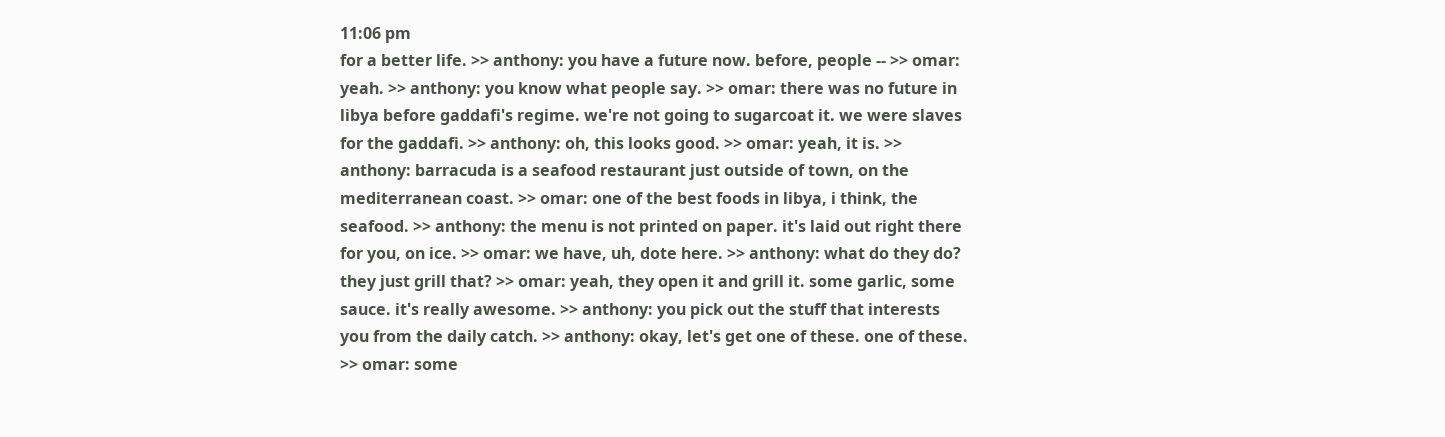11:06 pm
for a better life. >> anthony: you have a future now. before, people -- >> omar: yeah. >> anthony: you know what people say. >> omar: there was no future in libya before gaddafi's regime. we're not going to sugarcoat it. we were slaves for the gaddafi. >> anthony: oh, this looks good. >> omar: yeah, it is. >> anthony: barracuda is a seafood restaurant just outside of town, on the mediterranean coast. >> omar: one of the best foods in libya, i think, the seafood. >> anthony: the menu is not printed on paper. it's laid out right there for you, on ice. >> omar: we have, uh, dote here. >> anthony: what do they do? they just grill that? >> omar: yeah, they open it and grill it. some garlic, some sauce. it's really awesome. >> anthony: you pick out the stuff that interests you from the daily catch. >> anthony: okay, let's get one of these. one of these. >> omar: some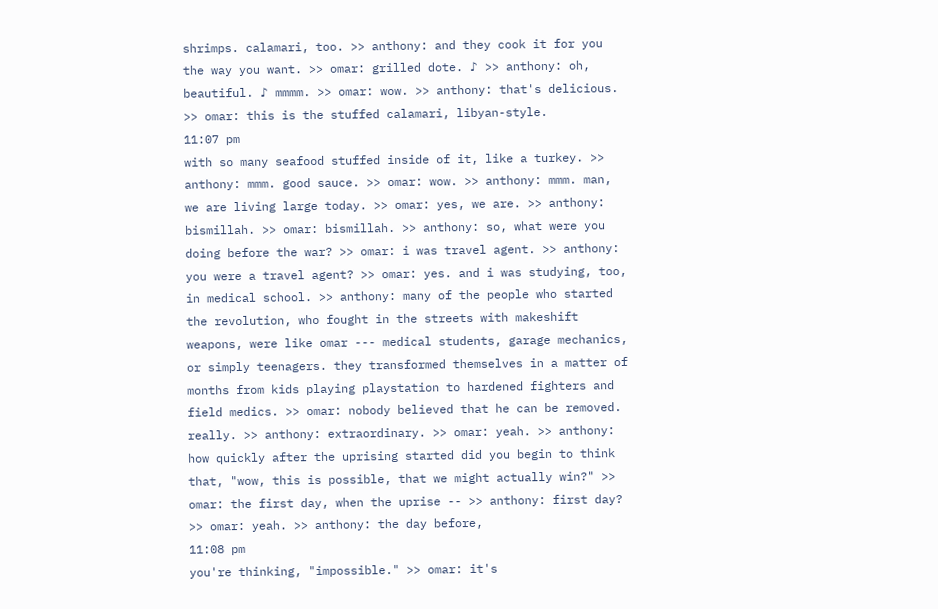shrimps. calamari, too. >> anthony: and they cook it for you the way you want. >> omar: grilled dote. ♪ >> anthony: oh, beautiful. ♪ mmmm. >> omar: wow. >> anthony: that's delicious. >> omar: this is the stuffed calamari, libyan-style.
11:07 pm
with so many seafood stuffed inside of it, like a turkey. >> anthony: mmm. good sauce. >> omar: wow. >> anthony: mmm. man, we are living large today. >> omar: yes, we are. >> anthony: bismillah. >> omar: bismillah. >> anthony: so, what were you doing before the war? >> omar: i was travel agent. >> anthony: you were a travel agent? >> omar: yes. and i was studying, too, in medical school. >> anthony: many of the people who started the revolution, who fought in the streets with makeshift weapons, were like omar --- medical students, garage mechanics, or simply teenagers. they transformed themselves in a matter of months from kids playing playstation to hardened fighters and field medics. >> omar: nobody believed that he can be removed. really. >> anthony: extraordinary. >> omar: yeah. >> anthony: how quickly after the uprising started did you begin to think that, "wow, this is possible, that we might actually win?" >> omar: the first day, when the uprise -- >> anthony: first day? >> omar: yeah. >> anthony: the day before,
11:08 pm
you're thinking, "impossible." >> omar: it's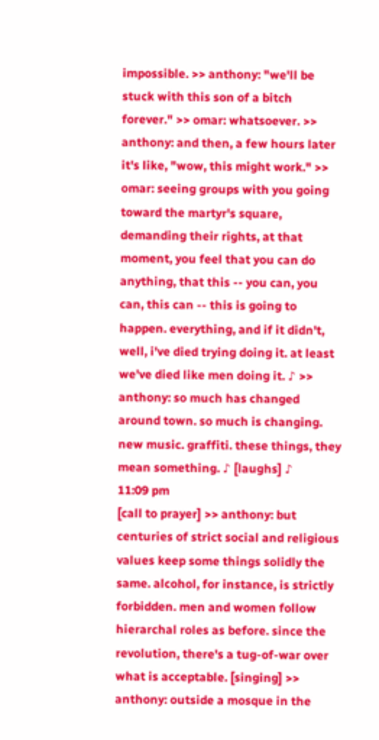impossible. >> anthony: "we'll be stuck with this son of a bitch forever." >> omar: whatsoever. >> anthony: and then, a few hours later it's like, "wow, this might work." >> omar: seeing groups with you going toward the martyr's square, demanding their rights, at that moment, you feel that you can do anything, that this -- you can, you can, this can -- this is going to happen. everything, and if it didn't, well, i've died trying doing it. at least we've died like men doing it. ♪ >> anthony: so much has changed around town. so much is changing. new music. graffiti. these things, they mean something. ♪ [laughs] ♪
11:09 pm
[call to prayer] >> anthony: but centuries of strict social and religious values keep some things solidly the same. alcohol, for instance, is strictly forbidden. men and women follow hierarchal roles as before. since the revolution, there's a tug-of-war over what is acceptable. [singing] >> anthony: outside a mosque in the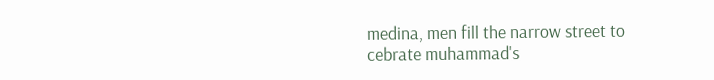medina, men fill the narrow street to cebrate muhammad's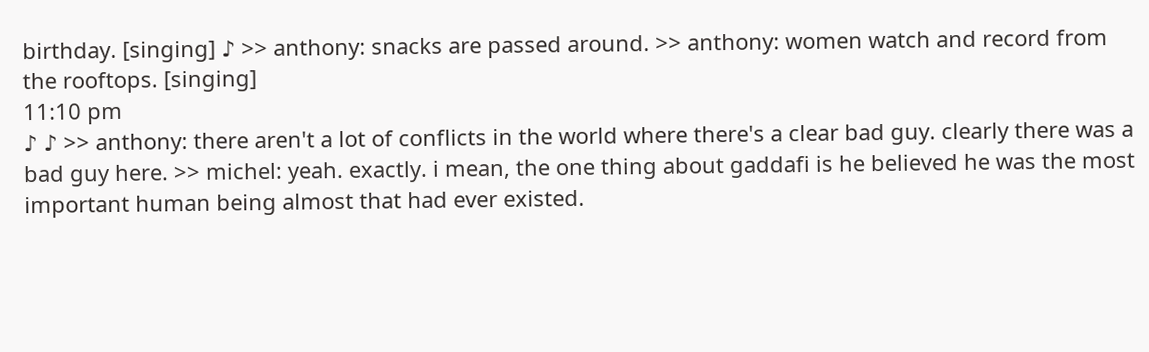birthday. [singing] ♪ >> anthony: snacks are passed around. >> anthony: women watch and record from the rooftops. [singing]
11:10 pm
♪ ♪ >> anthony: there aren't a lot of conflicts in the world where there's a clear bad guy. clearly there was a bad guy here. >> michel: yeah. exactly. i mean, the one thing about gaddafi is he believed he was the most important human being almost that had ever existed.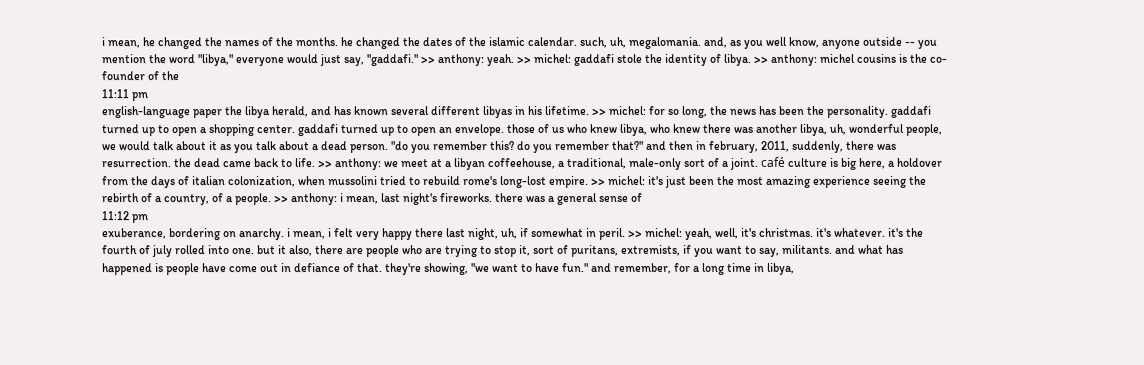i mean, he changed the names of the months. he changed the dates of the islamic calendar. such, uh, megalomania. and, as you well know, anyone outside -- you mention the word "libya," everyone would just say, "gaddafi." >> anthony: yeah. >> michel: gaddafi stole the identity of libya. >> anthony: michel cousins is the co-founder of the
11:11 pm
english-language paper the libya herald, and has known several different libyas in his lifetime. >> michel: for so long, the news has been the personality. gaddafi turned up to open a shopping center. gaddafi turned up to open an envelope. those of us who knew libya, who knew there was another libya, uh, wonderful people, we would talk about it as you talk about a dead person. "do you remember this? do you remember that?" and then in february, 2011, suddenly, there was resurrection. the dead came back to life. >> anthony: we meet at a libyan coffeehouse, a traditional, male-only sort of a joint. café culture is big here, a holdover from the days of italian colonization, when mussolini tried to rebuild rome's long-lost empire. >> michel: it's just been the most amazing experience seeing the rebirth of a country, of a people. >> anthony: i mean, last night's fireworks. there was a general sense of
11:12 pm
exuberance, bordering on anarchy. i mean, i felt very happy there last night, uh, if somewhat in peril. >> michel: yeah, well, it's christmas. it's whatever. it's the fourth of july rolled into one. but it also, there are people who are trying to stop it, sort of puritans, extremists, if you want to say, militants. and what has happened is people have come out in defiance of that. they're showing, "we want to have fun." and remember, for a long time in libya,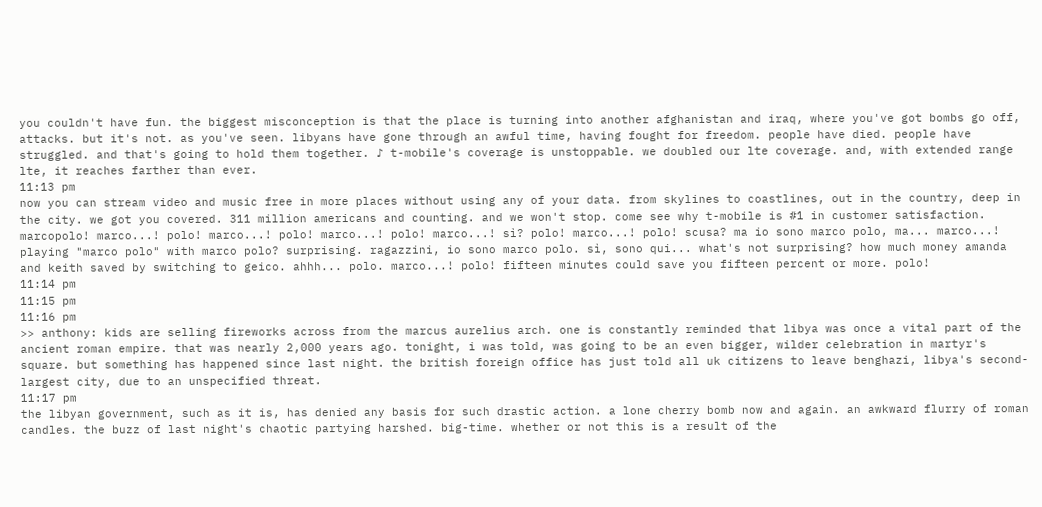you couldn't have fun. the biggest misconception is that the place is turning into another afghanistan and iraq, where you've got bombs go off, attacks. but it's not. as you've seen. libyans have gone through an awful time, having fought for freedom. people have died. people have struggled. and that's going to hold them together. ♪ t-mobile's coverage is unstoppable. we doubled our lte coverage. and, with extended range lte, it reaches farther than ever.
11:13 pm
now you can stream video and music free in more places without using any of your data. from skylines to coastlines, out in the country, deep in the city. we got you covered. 311 million americans and counting. and we won't stop. come see why t-mobile is #1 in customer satisfaction. marcopolo! marco...! polo! marco...! polo! marco...! polo! marco...! sì? polo! marco...! polo! scusa? ma io sono marco polo, ma... marco...! playing "marco polo" with marco polo? surprising. ragazzini, io sono marco polo. sì, sono qui... what's not surprising? how much money amanda and keith saved by switching to geico. ahhh... polo. marco...! polo! fifteen minutes could save you fifteen percent or more. polo!
11:14 pm
11:15 pm
11:16 pm
>> anthony: kids are selling fireworks across from the marcus aurelius arch. one is constantly reminded that libya was once a vital part of the ancient roman empire. that was nearly 2,000 years ago. tonight, i was told, was going to be an even bigger, wilder celebration in martyr's square. but something has happened since last night. the british foreign office has just told all uk citizens to leave benghazi, libya's second-largest city, due to an unspecified threat.
11:17 pm
the libyan government, such as it is, has denied any basis for such drastic action. a lone cherry bomb now and again. an awkward flurry of roman candles. the buzz of last night's chaotic partying harshed. big-time. whether or not this is a result of the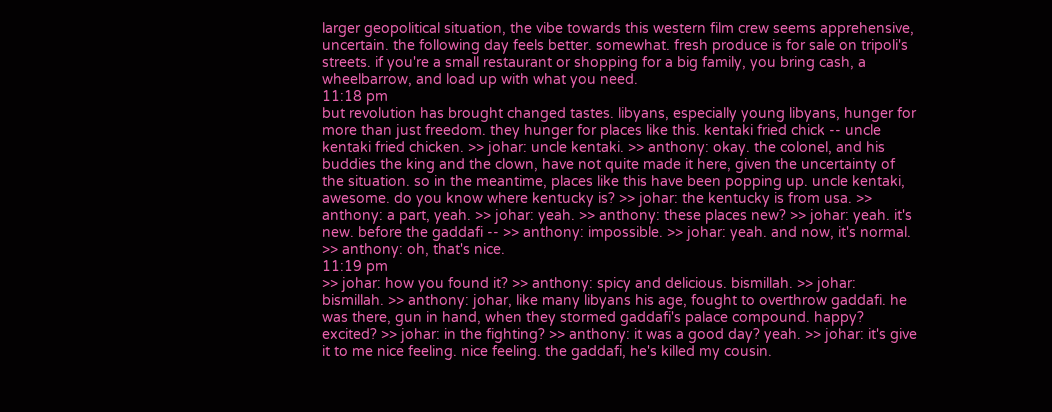larger geopolitical situation, the vibe towards this western film crew seems apprehensive, uncertain. the following day feels better. somewhat. fresh produce is for sale on tripoli's streets. if you're a small restaurant or shopping for a big family, you bring cash, a wheelbarrow, and load up with what you need.
11:18 pm
but revolution has brought changed tastes. libyans, especially young libyans, hunger for more than just freedom. they hunger for places like this. kentaki fried chick -- uncle kentaki fried chicken. >> johar: uncle kentaki. >> anthony: okay. the colonel, and his buddies the king and the clown, have not quite made it here, given the uncertainty of the situation. so in the meantime, places like this have been popping up. uncle kentaki, awesome. do you know where kentucky is? >> johar: the kentucky is from usa. >> anthony: a part, yeah. >> johar: yeah. >> anthony: these places new? >> johar: yeah. it's new. before the gaddafi -- >> anthony: impossible. >> johar: yeah. and now, it's normal. >> anthony: oh, that's nice.
11:19 pm
>> johar: how you found it? >> anthony: spicy and delicious. bismillah. >> johar: bismillah. >> anthony: johar, like many libyans his age, fought to overthrow gaddafi. he was there, gun in hand, when they stormed gaddafi's palace compound. happy? excited? >> johar: in the fighting? >> anthony: it was a good day? yeah. >> johar: it's give it to me nice feeling. nice feeling. the gaddafi, he's killed my cousin.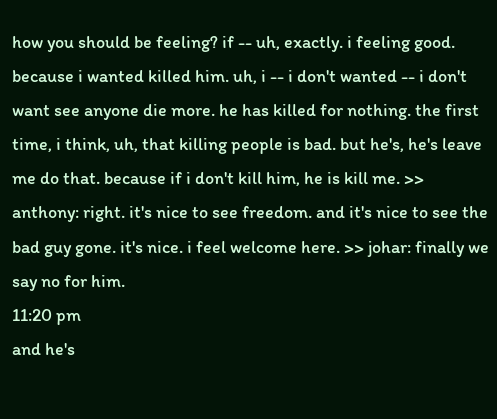how you should be feeling? if -- uh, exactly. i feeling good. because i wanted killed him. uh, i -- i don't wanted -- i don't want see anyone die more. he has killed for nothing. the first time, i think, uh, that killing people is bad. but he's, he's leave me do that. because if i don't kill him, he is kill me. >> anthony: right. it's nice to see freedom. and it's nice to see the bad guy gone. it's nice. i feel welcome here. >> johar: finally we say no for him.
11:20 pm
and he's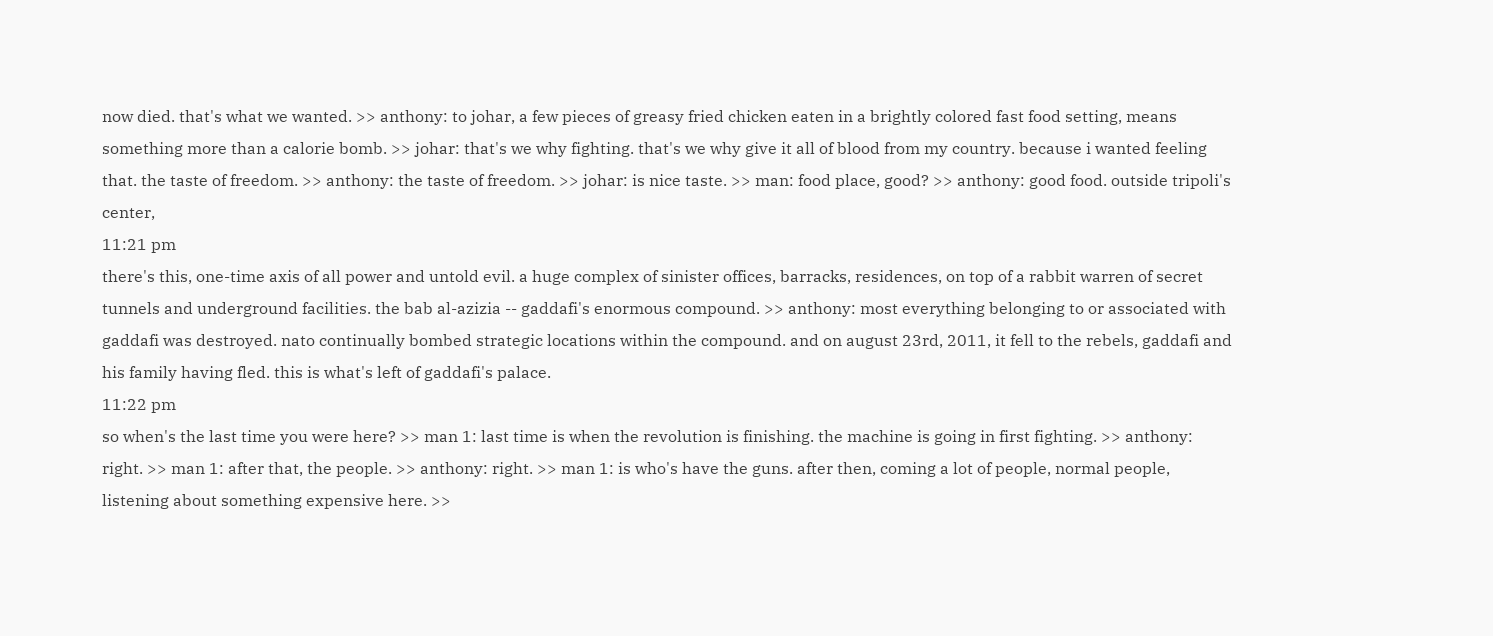now died. that's what we wanted. >> anthony: to johar, a few pieces of greasy fried chicken eaten in a brightly colored fast food setting, means something more than a calorie bomb. >> johar: that's we why fighting. that's we why give it all of blood from my country. because i wanted feeling that. the taste of freedom. >> anthony: the taste of freedom. >> johar: is nice taste. >> man: food place, good? >> anthony: good food. outside tripoli's center,
11:21 pm
there's this, one-time axis of all power and untold evil. a huge complex of sinister offices, barracks, residences, on top of a rabbit warren of secret tunnels and underground facilities. the bab al-azizia -- gaddafi's enormous compound. >> anthony: most everything belonging to or associated with gaddafi was destroyed. nato continually bombed strategic locations within the compound. and on august 23rd, 2011, it fell to the rebels, gaddafi and his family having fled. this is what's left of gaddafi's palace.
11:22 pm
so when's the last time you were here? >> man 1: last time is when the revolution is finishing. the machine is going in first fighting. >> anthony: right. >> man 1: after that, the people. >> anthony: right. >> man 1: is who's have the guns. after then, coming a lot of people, normal people, listening about something expensive here. >>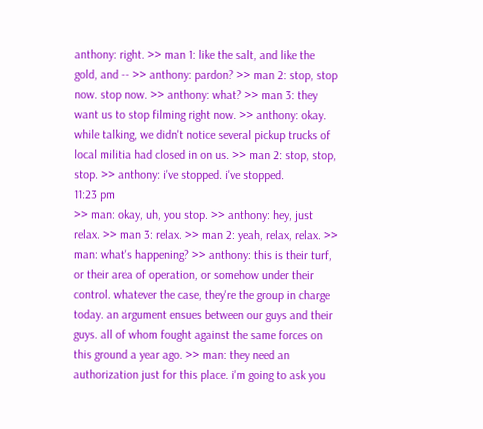anthony: right. >> man 1: like the salt, and like the gold, and -- >> anthony: pardon? >> man 2: stop, stop now. stop now. >> anthony: what? >> man 3: they want us to stop filming right now. >> anthony: okay. while talking, we didn't notice several pickup trucks of local militia had closed in on us. >> man 2: stop, stop, stop. >> anthony: i've stopped. i've stopped.
11:23 pm
>> man: okay, uh, you stop. >> anthony: hey, just relax. >> man 3: relax. >> man 2: yeah, relax, relax. >> man: what's happening? >> anthony: this is their turf, or their area of operation, or somehow under their control. whatever the case, they're the group in charge today. an argument ensues between our guys and their guys. all of whom fought against the same forces on this ground a year ago. >> man: they need an authorization just for this place. i'm going to ask you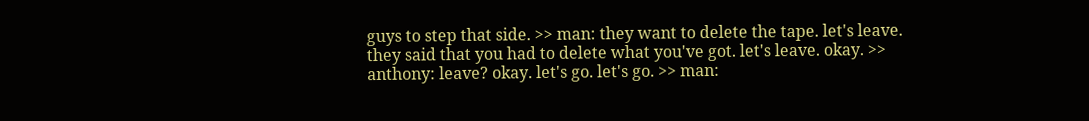guys to step that side. >> man: they want to delete the tape. let's leave. they said that you had to delete what you've got. let's leave. okay. >> anthony: leave? okay. let's go. let's go. >> man: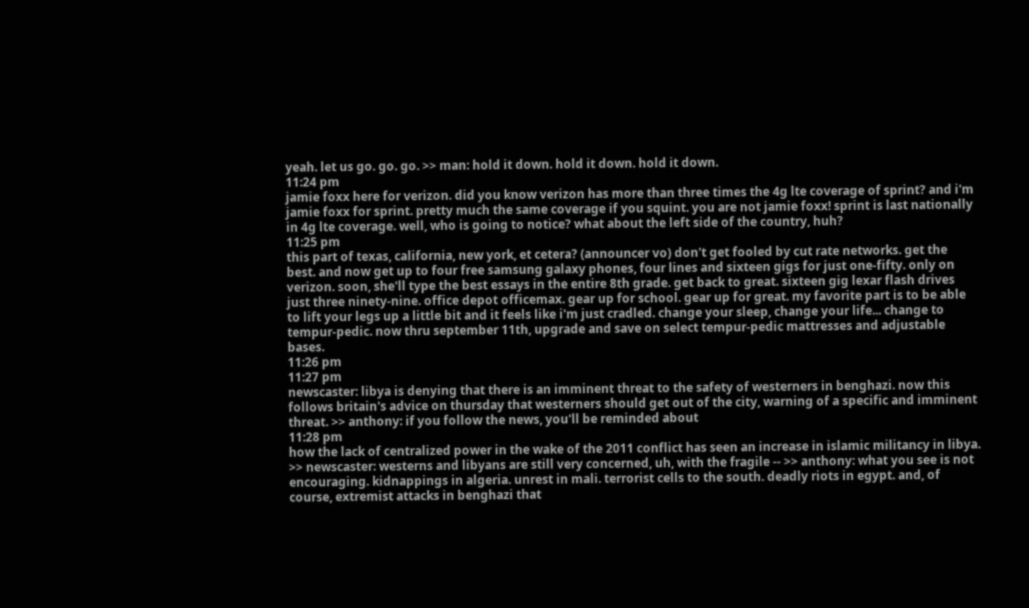yeah. let us go. go. go. >> man: hold it down. hold it down. hold it down.
11:24 pm
jamie foxx here for verizon. did you know verizon has more than three times the 4g lte coverage of sprint? and i'm jamie foxx for sprint. pretty much the same coverage if you squint. you are not jamie foxx! sprint is last nationally in 4g lte coverage. well, who is going to notice? what about the left side of the country, huh?
11:25 pm
this part of texas, california, new york, et cetera? (announcer vo) don't get fooled by cut rate networks. get the best. and now get up to four free samsung galaxy phones, four lines and sixteen gigs for just one-fifty. only on verizon. soon, she'll type the best essays in the entire 8th grade. get back to great. sixteen gig lexar flash drives just three ninety-nine. office depot officemax. gear up for school. gear up for great. my favorite part is to be able to lift your legs up a little bit and it feels like i'm just cradled. change your sleep, change your life... change to tempur-pedic. now thru september 11th, upgrade and save on select tempur-pedic mattresses and adjustable bases.
11:26 pm
11:27 pm
newscaster: libya is denying that there is an imminent threat to the safety of westerners in benghazi. now this follows britain's advice on thursday that westerners should get out of the city, warning of a specific and imminent threat. >> anthony: if you follow the news, you'll be reminded about
11:28 pm
how the lack of centralized power in the wake of the 2011 conflict has seen an increase in islamic militancy in libya. >> newscaster: westerns and libyans are still very concerned, uh, with the fragile -- >> anthony: what you see is not encouraging. kidnappings in algeria. unrest in mali. terrorist cells to the south. deadly riots in egypt. and, of course, extremist attacks in benghazi that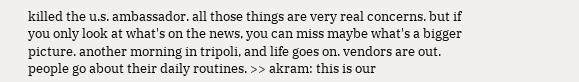killed the u.s. ambassador. all those things are very real concerns. but if you only look at what's on the news, you can miss maybe what's a bigger picture. another morning in tripoli, and life goes on. vendors are out. people go about their daily routines. >> akram: this is our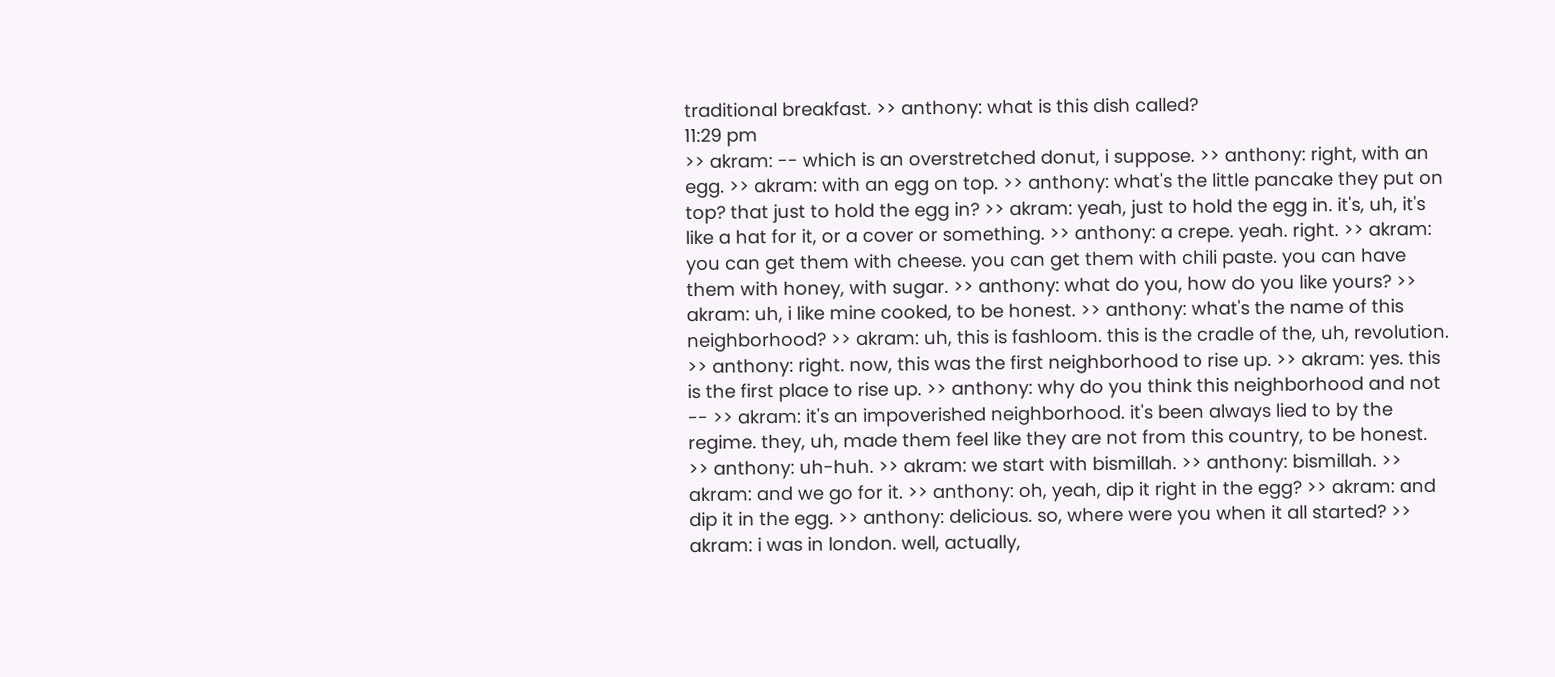traditional breakfast. >> anthony: what is this dish called?
11:29 pm
>> akram: -- which is an overstretched donut, i suppose. >> anthony: right, with an egg. >> akram: with an egg on top. >> anthony: what's the little pancake they put on top? that just to hold the egg in? >> akram: yeah, just to hold the egg in. it's, uh, it's like a hat for it, or a cover or something. >> anthony: a crepe. yeah. right. >> akram: you can get them with cheese. you can get them with chili paste. you can have them with honey, with sugar. >> anthony: what do you, how do you like yours? >> akram: uh, i like mine cooked, to be honest. >> anthony: what's the name of this neighborhood? >> akram: uh, this is fashloom. this is the cradle of the, uh, revolution. >> anthony: right. now, this was the first neighborhood to rise up. >> akram: yes. this is the first place to rise up. >> anthony: why do you think this neighborhood and not -- >> akram: it's an impoverished neighborhood. it's been always lied to by the regime. they, uh, made them feel like they are not from this country, to be honest. >> anthony: uh-huh. >> akram: we start with bismillah. >> anthony: bismillah. >> akram: and we go for it. >> anthony: oh, yeah, dip it right in the egg? >> akram: and dip it in the egg. >> anthony: delicious. so, where were you when it all started? >> akram: i was in london. well, actually,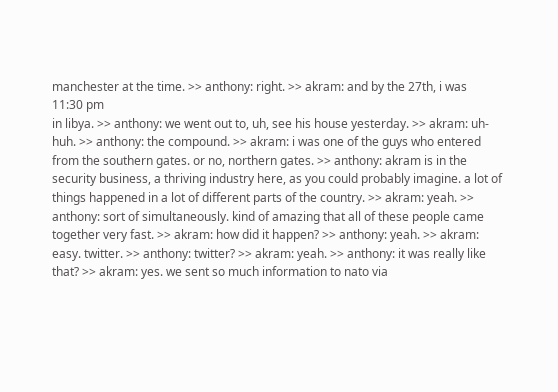manchester at the time. >> anthony: right. >> akram: and by the 27th, i was
11:30 pm
in libya. >> anthony: we went out to, uh, see his house yesterday. >> akram: uh-huh. >> anthony: the compound. >> akram: i was one of the guys who entered from the southern gates. or no, northern gates. >> anthony: akram is in the security business, a thriving industry here, as you could probably imagine. a lot of things happened in a lot of different parts of the country. >> akram: yeah. >> anthony: sort of simultaneously. kind of amazing that all of these people came together very fast. >> akram: how did it happen? >> anthony: yeah. >> akram: easy. twitter. >> anthony: twitter? >> akram: yeah. >> anthony: it was really like that? >> akram: yes. we sent so much information to nato via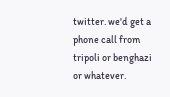twitter. we'd get a phone call from tripoli or benghazi or whatever.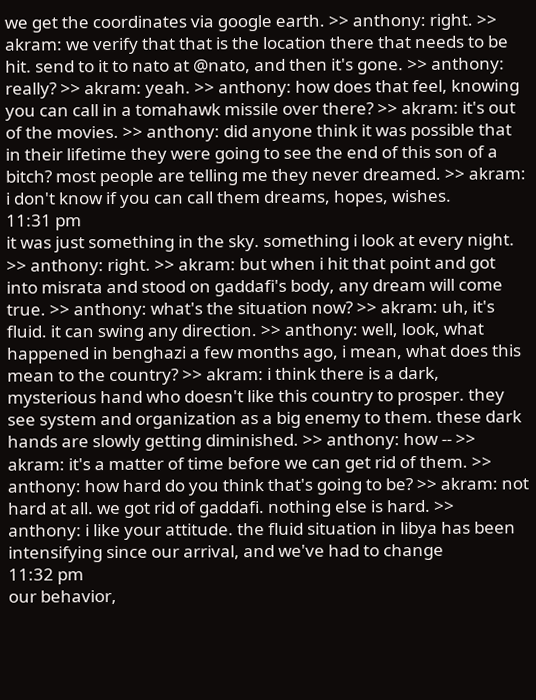we get the coordinates via google earth. >> anthony: right. >> akram: we verify that that is the location there that needs to be hit. send to it to nato at @nato, and then it's gone. >> anthony: really? >> akram: yeah. >> anthony: how does that feel, knowing you can call in a tomahawk missile over there? >> akram: it's out of the movies. >> anthony: did anyone think it was possible that in their lifetime they were going to see the end of this son of a bitch? most people are telling me they never dreamed. >> akram: i don't know if you can call them dreams, hopes, wishes.
11:31 pm
it was just something in the sky. something i look at every night. >> anthony: right. >> akram: but when i hit that point and got into misrata and stood on gaddafi's body, any dream will come true. >> anthony: what's the situation now? >> akram: uh, it's fluid. it can swing any direction. >> anthony: well, look, what happened in benghazi a few months ago, i mean, what does this mean to the country? >> akram: i think there is a dark, mysterious hand who doesn't like this country to prosper. they see system and organization as a big enemy to them. these dark hands are slowly getting diminished. >> anthony: how -- >> akram: it's a matter of time before we can get rid of them. >> anthony: how hard do you think that's going to be? >> akram: not hard at all. we got rid of gaddafi. nothing else is hard. >> anthony: i like your attitude. the fluid situation in libya has been intensifying since our arrival, and we've had to change
11:32 pm
our behavior,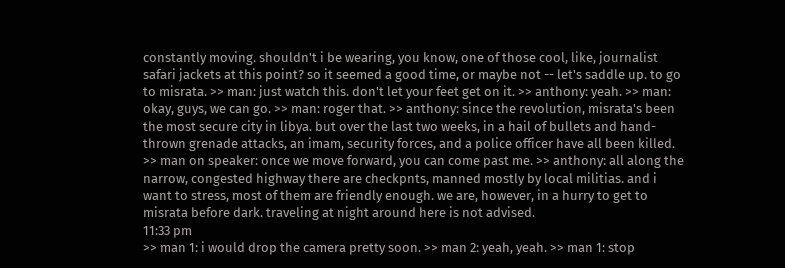constantly moving. shouldn't i be wearing, you know, one of those cool, like, journalist safari jackets at this point? so it seemed a good time, or maybe not -- let's saddle up. to go to misrata. >> man: just watch this. don't let your feet get on it. >> anthony: yeah. >> man: okay, guys, we can go. >> man: roger that. >> anthony: since the revolution, misrata's been the most secure city in libya. but over the last two weeks, in a hail of bullets and hand-thrown grenade attacks, an imam, security forces, and a police officer have all been killed. >> man on speaker: once we move forward, you can come past me. >> anthony: all along the narrow, congested highway there are checkpnts, manned mostly by local militias. and i want to stress, most of them are friendly enough. we are, however, in a hurry to get to misrata before dark. traveling at night around here is not advised.
11:33 pm
>> man 1: i would drop the camera pretty soon. >> man 2: yeah, yeah. >> man 1: stop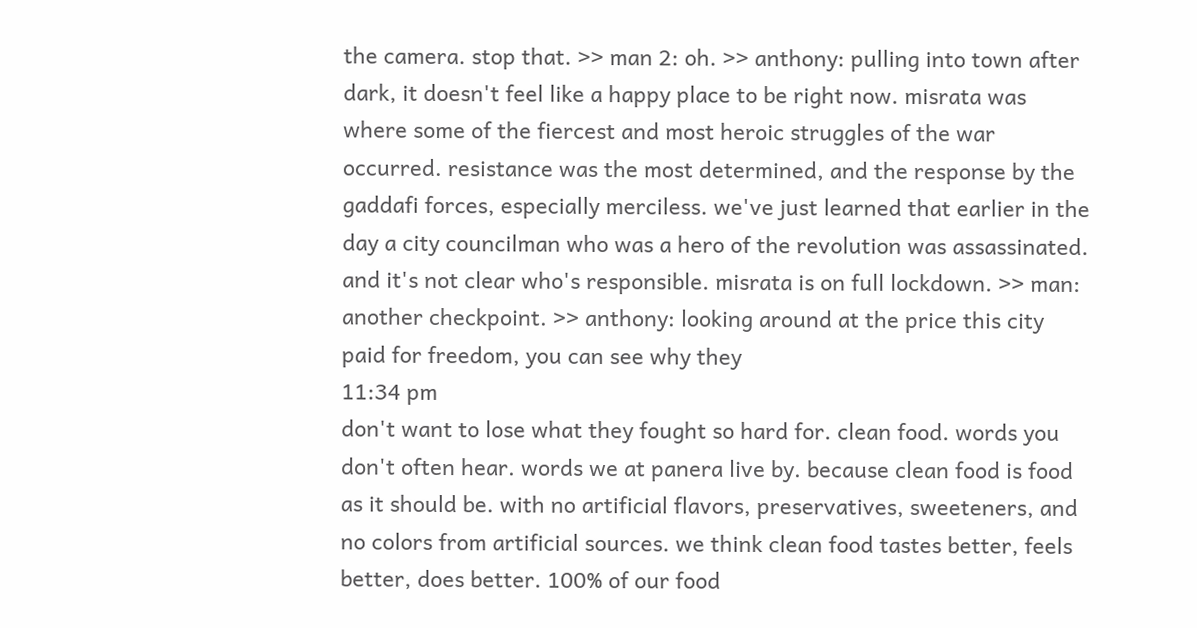the camera. stop that. >> man 2: oh. >> anthony: pulling into town after dark, it doesn't feel like a happy place to be right now. misrata was where some of the fiercest and most heroic struggles of the war occurred. resistance was the most determined, and the response by the gaddafi forces, especially merciless. we've just learned that earlier in the day a city councilman who was a hero of the revolution was assassinated. and it's not clear who's responsible. misrata is on full lockdown. >> man: another checkpoint. >> anthony: looking around at the price this city paid for freedom, you can see why they
11:34 pm
don't want to lose what they fought so hard for. clean food. words you don't often hear. words we at panera live by. because clean food is food as it should be. with no artificial flavors, preservatives, sweeteners, and no colors from artificial sources. we think clean food tastes better, feels better, does better. 100% of our food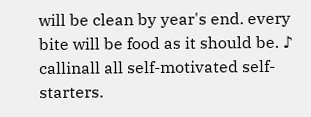will be clean by year's end. every bite will be food as it should be. ♪ callinall all self-motivated self-starters.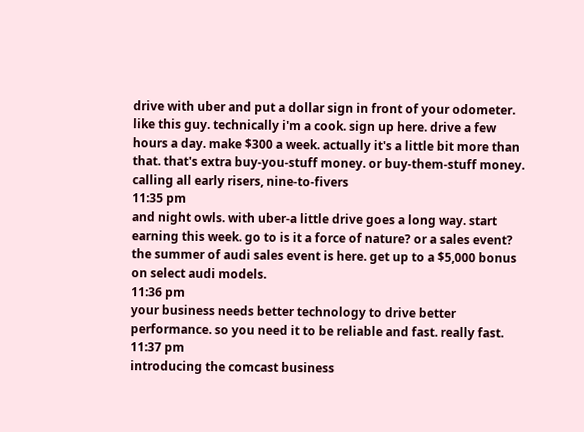drive with uber and put a dollar sign in front of your odometer. like this guy. technically i'm a cook. sign up here. drive a few hours a day. make $300 a week. actually it's a little bit more than that. that's extra buy-you-stuff money. or buy-them-stuff money. calling all early risers, nine-to-fivers
11:35 pm
and night owls. with uber-a little drive goes a long way. start earning this week. go to is it a force of nature? or a sales event? the summer of audi sales event is here. get up to a $5,000 bonus on select audi models.
11:36 pm
your business needs better technology to drive better performance. so you need it to be reliable and fast. really fast.
11:37 pm
introducing the comcast business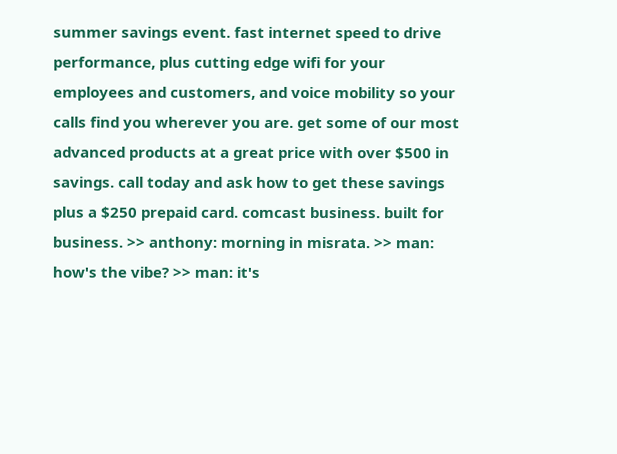summer savings event. fast internet speed to drive performance, plus cutting edge wifi for your employees and customers, and voice mobility so your calls find you wherever you are. get some of our most advanced products at a great price with over $500 in savings. call today and ask how to get these savings plus a $250 prepaid card. comcast business. built for business. >> anthony: morning in misrata. >> man: how's the vibe? >> man: it's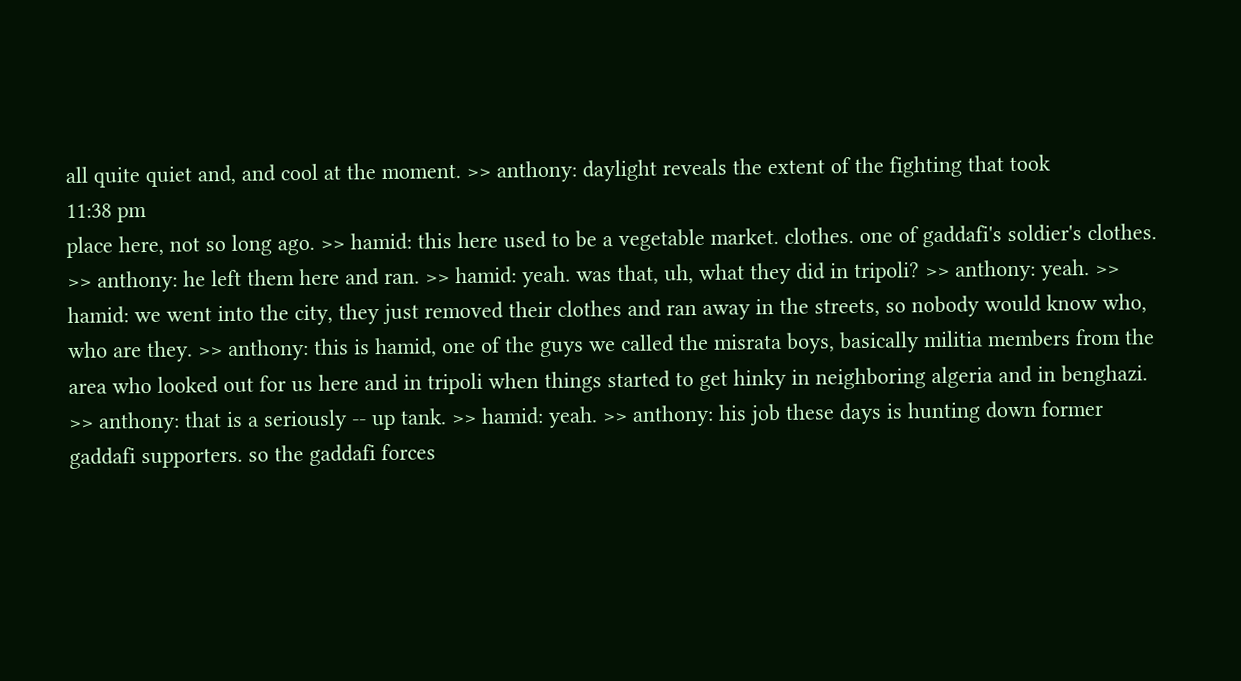all quite quiet and, and cool at the moment. >> anthony: daylight reveals the extent of the fighting that took
11:38 pm
place here, not so long ago. >> hamid: this here used to be a vegetable market. clothes. one of gaddafi's soldier's clothes. >> anthony: he left them here and ran. >> hamid: yeah. was that, uh, what they did in tripoli? >> anthony: yeah. >> hamid: we went into the city, they just removed their clothes and ran away in the streets, so nobody would know who, who are they. >> anthony: this is hamid, one of the guys we called the misrata boys, basically militia members from the area who looked out for us here and in tripoli when things started to get hinky in neighboring algeria and in benghazi. >> anthony: that is a seriously -- up tank. >> hamid: yeah. >> anthony: his job these days is hunting down former gaddafi supporters. so the gaddafi forces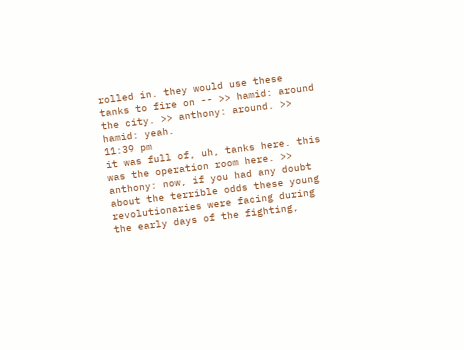rolled in. they would use these tanks to fire on -- >> hamid: around the city. >> anthony: around. >> hamid: yeah.
11:39 pm
it was full of, uh, tanks here. this was the operation room here. >> anthony: now, if you had any doubt about the terrible odds these young revolutionaries were facing during the early days of the fighting,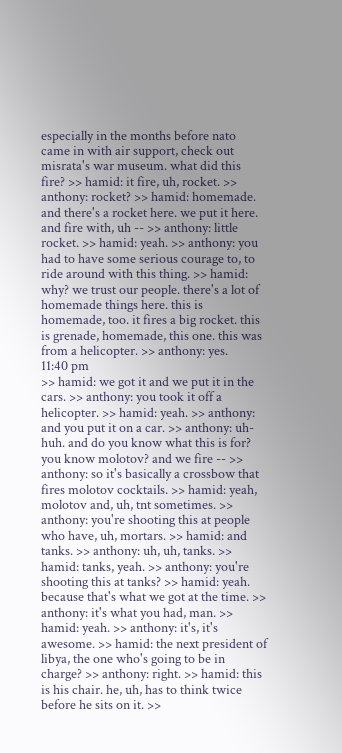especially in the months before nato came in with air support, check out misrata's war museum. what did this fire? >> hamid: it fire, uh, rocket. >> anthony: rocket? >> hamid: homemade. and there's a rocket here. we put it here. and fire with, uh -- >> anthony: little rocket. >> hamid: yeah. >> anthony: you had to have some serious courage to, to ride around with this thing. >> hamid: why? we trust our people. there's a lot of homemade things here. this is homemade, too. it fires a big rocket. this is grenade, homemade, this one. this was from a helicopter. >> anthony: yes.
11:40 pm
>> hamid: we got it and we put it in the cars. >> anthony: you took it off a helicopter. >> hamid: yeah. >> anthony: and you put it on a car. >> anthony: uh-huh. and do you know what this is for? you know molotov? and we fire -- >> anthony: so it's basically a crossbow that fires molotov cocktails. >> hamid: yeah, molotov and, uh, tnt sometimes. >> anthony: you're shooting this at people who have, uh, mortars. >> hamid: and tanks. >> anthony: uh, uh, tanks. >> hamid: tanks, yeah. >> anthony: you're shooting this at tanks? >> hamid: yeah. because that's what we got at the time. >> anthony: it's what you had, man. >> hamid: yeah. >> anthony: it's, it's awesome. >> hamid: the next president of libya, the one who's going to be in charge? >> anthony: right. >> hamid: this is his chair. he, uh, has to think twice before he sits on it. >>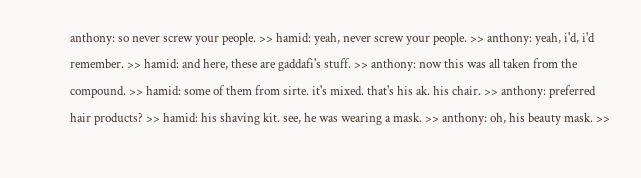anthony: so never screw your people. >> hamid: yeah, never screw your people. >> anthony: yeah, i'd, i'd remember. >> hamid: and here, these are gaddafi's stuff. >> anthony: now this was all taken from the compound. >> hamid: some of them from sirte. it's mixed. that's his ak. his chair. >> anthony: preferred hair products? >> hamid: his shaving kit. see, he was wearing a mask. >> anthony: oh, his beauty mask. >>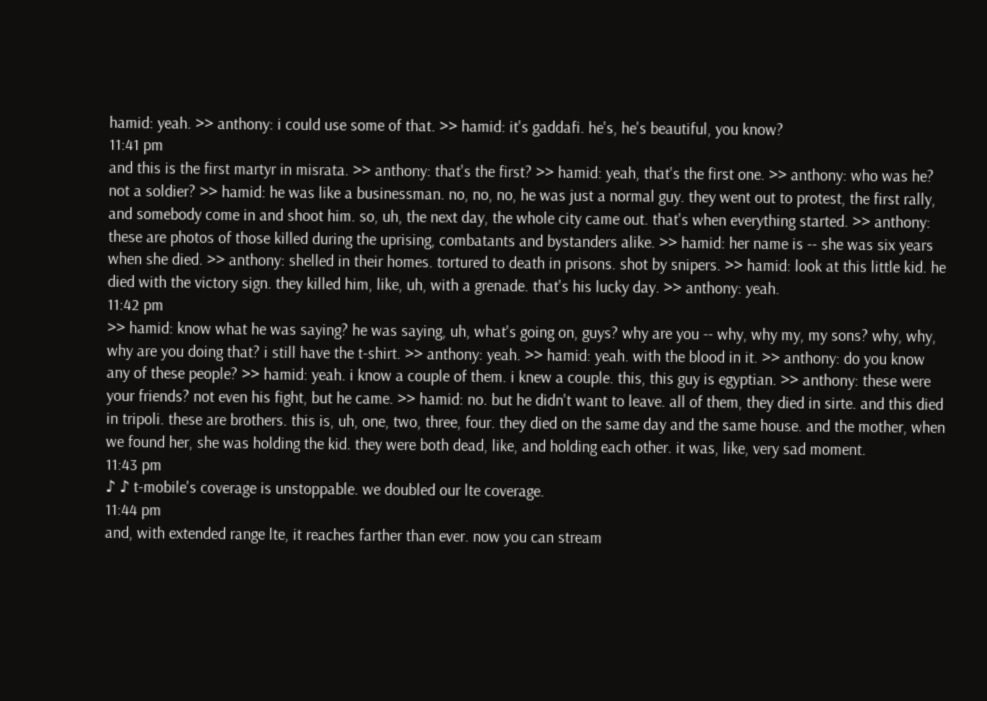hamid: yeah. >> anthony: i could use some of that. >> hamid: it's gaddafi. he's, he's beautiful, you know?
11:41 pm
and this is the first martyr in misrata. >> anthony: that's the first? >> hamid: yeah, that's the first one. >> anthony: who was he? not a soldier? >> hamid: he was like a businessman. no, no, no, he was just a normal guy. they went out to protest, the first rally, and somebody come in and shoot him. so, uh, the next day, the whole city came out. that's when everything started. >> anthony: these are photos of those killed during the uprising, combatants and bystanders alike. >> hamid: her name is -- she was six years when she died. >> anthony: shelled in their homes. tortured to death in prisons. shot by snipers. >> hamid: look at this little kid. he died with the victory sign. they killed him, like, uh, with a grenade. that's his lucky day. >> anthony: yeah.
11:42 pm
>> hamid: know what he was saying? he was saying, uh, what's going on, guys? why are you -- why, why my, my sons? why, why, why are you doing that? i still have the t-shirt. >> anthony: yeah. >> hamid: yeah. with the blood in it. >> anthony: do you know any of these people? >> hamid: yeah. i know a couple of them. i knew a couple. this, this guy is egyptian. >> anthony: these were your friends? not even his fight, but he came. >> hamid: no. but he didn't want to leave. all of them, they died in sirte. and this died in tripoli. these are brothers. this is, uh, one, two, three, four. they died on the same day and the same house. and the mother, when we found her, she was holding the kid. they were both dead, like, and holding each other. it was, like, very sad moment.
11:43 pm
♪ ♪ t-mobile's coverage is unstoppable. we doubled our lte coverage.
11:44 pm
and, with extended range lte, it reaches farther than ever. now you can stream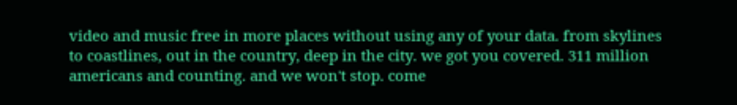video and music free in more places without using any of your data. from skylines to coastlines, out in the country, deep in the city. we got you covered. 311 million americans and counting. and we won't stop. come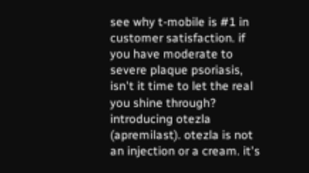see why t-mobile is #1 in customer satisfaction. if you have moderate to severe plaque psoriasis, isn't it time to let the real you shine through? introducing otezla (apremilast). otezla is not an injection or a cream. it's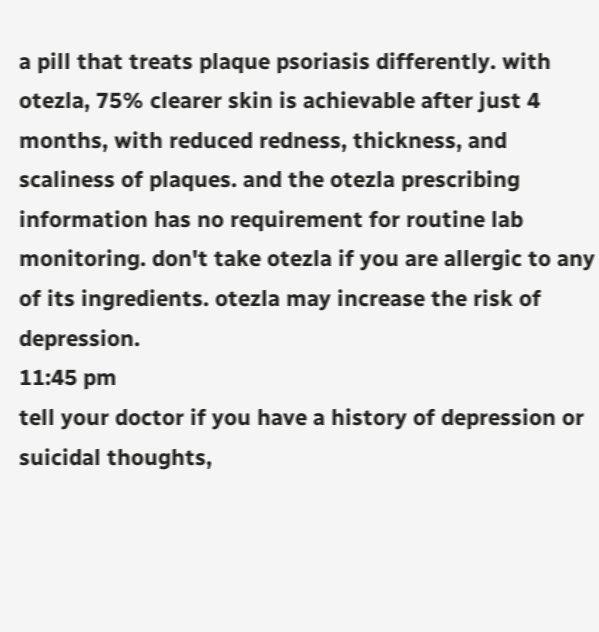a pill that treats plaque psoriasis differently. with otezla, 75% clearer skin is achievable after just 4 months, with reduced redness, thickness, and scaliness of plaques. and the otezla prescribing information has no requirement for routine lab monitoring. don't take otezla if you are allergic to any of its ingredients. otezla may increase the risk of depression.
11:45 pm
tell your doctor if you have a history of depression or suicidal thoughts,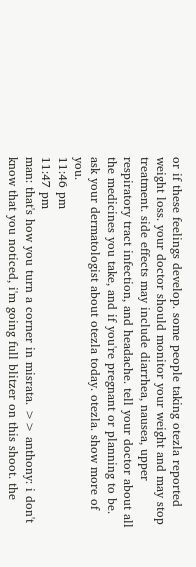or if these feelings develop. some people taking otezla reported weight loss. your doctor should monitor your weight and may stop treatment. side effects may include diarrhea, nausea, upper respiratory tract infection, and headache. tell your doctor about all the medicines you take, and if you're pregnant or planning to be. ask your dermatologist about otezla today. otezla. show more of you.
11:46 pm
11:47 pm
man: that's how you turn a corner in misrata. >> anthony: i don't know that you noticed, i'm going full blitzer on this shoot. the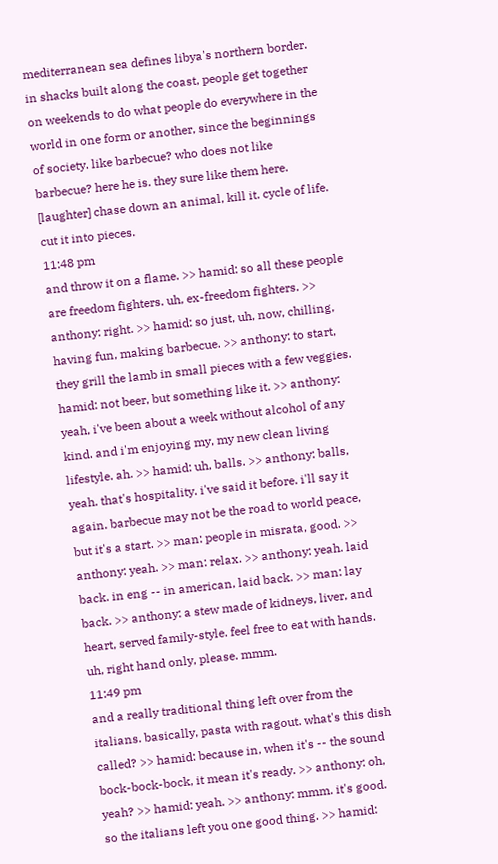mediterranean sea defines libya's northern border. in shacks built along the coast, people get together on weekends to do what people do everywhere in the world in one form or another, since the beginnings of society. like barbecue? who does not like barbecue? here he is. they sure like them here. [laughter] chase down an animal, kill it. cycle of life. cut it into pieces.
11:48 pm
and throw it on a flame. >> hamid: so all these people are freedom fighters. uh, ex-freedom fighters. >> anthony: right. >> hamid: so just, uh, now, chilling, having fun, making barbecue. >> anthony: to start, they grill the lamb in small pieces with a few veggies. hamid: not beer, but something like it. >> anthony: yeah, i've been about a week without alcohol of any kind. and i'm enjoying my, my new clean living lifestyle. ah. >> hamid: uh, balls. >> anthony: balls, yeah. that's hospitality. i've said it before. i'll say it again. barbecue may not be the road to world peace, but it's a start. >> man: people in misrata, good. >> anthony: yeah. >> man: relax. >> anthony: yeah. laid back. in eng -- in american, laid back. >> man: lay back. >> anthony: a stew made of kidneys, liver, and heart, served family-style. feel free to eat with hands. uh, right hand only, please. mmm.
11:49 pm
and a really traditional thing left over from the italians. basically, pasta with ragout. what's this dish called? >> hamid: because in, when it's -- the sound bock-bock-bock, it mean it's ready. >> anthony: oh, yeah? >> hamid: yeah. >> anthony: mmm. it's good. so the italians left you one good thing. >> hamid: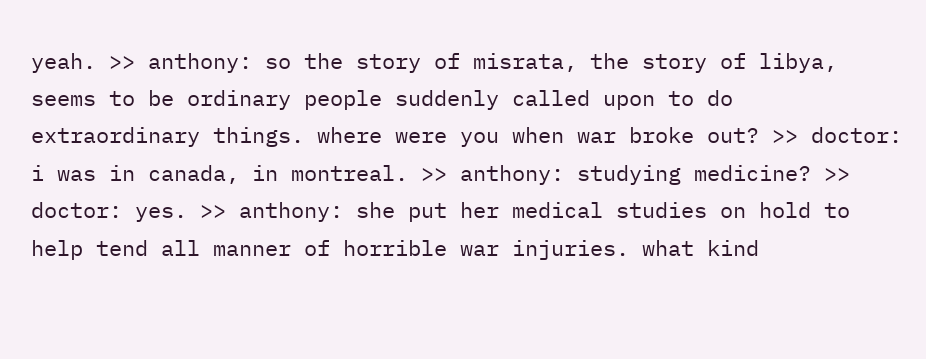yeah. >> anthony: so the story of misrata, the story of libya, seems to be ordinary people suddenly called upon to do extraordinary things. where were you when war broke out? >> doctor: i was in canada, in montreal. >> anthony: studying medicine? >> doctor: yes. >> anthony: she put her medical studies on hold to help tend all manner of horrible war injuries. what kind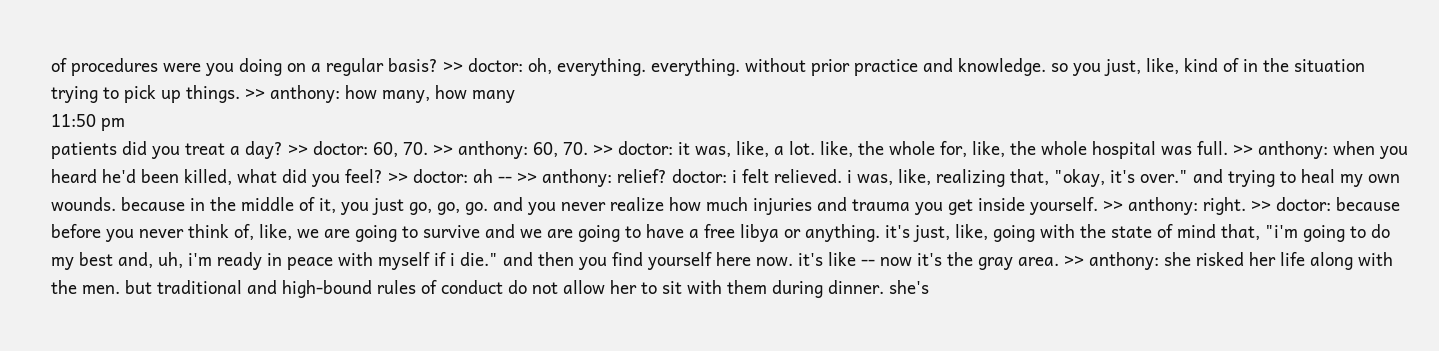of procedures were you doing on a regular basis? >> doctor: oh, everything. everything. without prior practice and knowledge. so you just, like, kind of in the situation trying to pick up things. >> anthony: how many, how many
11:50 pm
patients did you treat a day? >> doctor: 60, 70. >> anthony: 60, 70. >> doctor: it was, like, a lot. like, the whole for, like, the whole hospital was full. >> anthony: when you heard he'd been killed, what did you feel? >> doctor: ah -- >> anthony: relief? doctor: i felt relieved. i was, like, realizing that, "okay, it's over." and trying to heal my own wounds. because in the middle of it, you just go, go, go. and you never realize how much injuries and trauma you get inside yourself. >> anthony: right. >> doctor: because before you never think of, like, we are going to survive and we are going to have a free libya or anything. it's just, like, going with the state of mind that, "i'm going to do my best and, uh, i'm ready in peace with myself if i die." and then you find yourself here now. it's like -- now it's the gray area. >> anthony: she risked her life along with the men. but traditional and high-bound rules of conduct do not allow her to sit with them during dinner. she's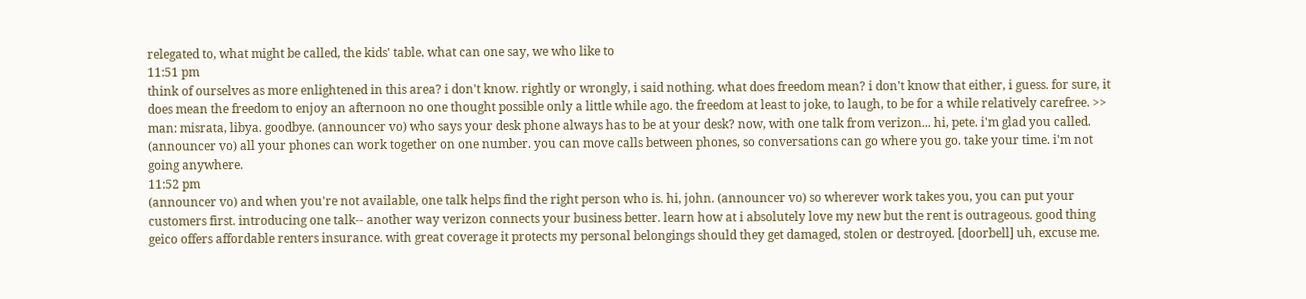relegated to, what might be called, the kids' table. what can one say, we who like to
11:51 pm
think of ourselves as more enlightened in this area? i don't know. rightly or wrongly, i said nothing. what does freedom mean? i don't know that either, i guess. for sure, it does mean the freedom to enjoy an afternoon no one thought possible only a little while ago. the freedom at least to joke, to laugh, to be for a while relatively carefree. >> man: misrata, libya. goodbye. (announcer vo) who says your desk phone always has to be at your desk? now, with one talk from verizon... hi, pete. i'm glad you called. (announcer vo) all your phones can work together on one number. you can move calls between phones, so conversations can go where you go. take your time. i'm not going anywhere.
11:52 pm
(announcer vo) and when you're not available, one talk helps find the right person who is. hi, john. (announcer vo) so wherever work takes you, you can put your customers first. introducing one talk-- another way verizon connects your business better. learn how at i absolutely love my new but the rent is outrageous. good thing geico offers affordable renters insurance. with great coverage it protects my personal belongings should they get damaged, stolen or destroyed. [doorbell] uh, excuse me.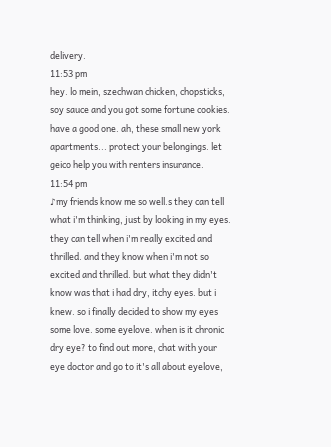delivery.
11:53 pm
hey. lo mein, szechwan chicken, chopsticks, soy sauce and you got some fortune cookies. have a good one. ah, these small new york apartments... protect your belongings. let geico help you with renters insurance.
11:54 pm
♪my friends know me so well.s they can tell what i'm thinking, just by looking in my eyes. they can tell when i'm really excited and thrilled. and they know when i'm not so excited and thrilled. but what they didn't know was that i had dry, itchy eyes. but i knew. so i finally decided to show my eyes some love. some eyelove. when is it chronic dry eye? to find out more, chat with your eye doctor and go to it's all about eyelove,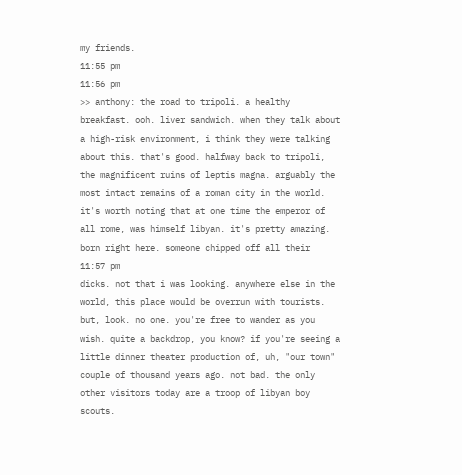my friends.
11:55 pm
11:56 pm
>> anthony: the road to tripoli. a healthy breakfast. ooh. liver sandwich. when they talk about a high-risk environment, i think they were talking about this. that's good. halfway back to tripoli, the magnificent ruins of leptis magna. arguably the most intact remains of a roman city in the world. it's worth noting that at one time the emperor of all rome, was himself libyan. it's pretty amazing. born right here. someone chipped off all their
11:57 pm
dicks. not that i was looking. anywhere else in the world, this place would be overrun with tourists. but, look. no one. you're free to wander as you wish. quite a backdrop, you know? if you're seeing a little dinner theater production of, uh, "our town" couple of thousand years ago. not bad. the only other visitors today are a troop of libyan boy scouts.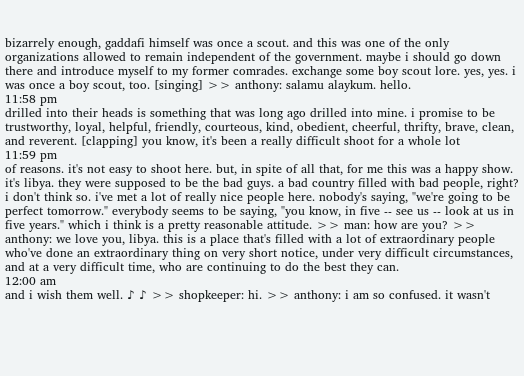bizarrely enough, gaddafi himself was once a scout. and this was one of the only organizations allowed to remain independent of the government. maybe i should go down there and introduce myself to my former comrades. exchange some boy scout lore. yes, yes. i was once a boy scout, too. [singing] >> anthony: salamu alaykum. hello.
11:58 pm
drilled into their heads is something that was long ago drilled into mine. i promise to be trustworthy, loyal, helpful, friendly, courteous, kind, obedient, cheerful, thrifty, brave, clean, and reverent. [clapping] you know, it's been a really difficult shoot for a whole lot
11:59 pm
of reasons. it's not easy to shoot here. but, in spite of all that, for me this was a happy show. it's libya. they were supposed to be the bad guys. a bad country filled with bad people, right? i don't think so. i've met a lot of really nice people here. nobody's saying, "we're going to be perfect tomorrow." everybody seems to be saying, "you know, in five -- see us -- look at us in five years." which i think is a pretty reasonable attitude. >> man: how are you? >> anthony: we love you, libya. this is a place that's filled with a lot of extraordinary people who've done an extraordinary thing on very short notice, under very difficult circumstances, and at a very difficult time, who are continuing to do the best they can.
12:00 am
and i wish them well. ♪ ♪ >> shopkeeper: hi. >> anthony: i am so confused. it wasn't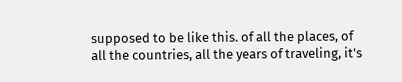supposed to be like this. of all the places, of all the countries, all the years of traveling, it's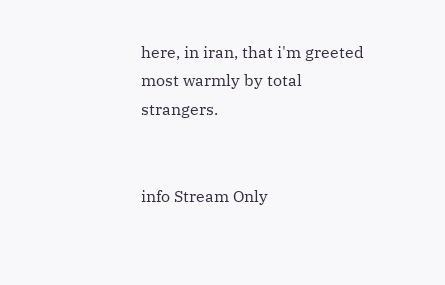here, in iran, that i'm greeted most warmly by total strangers.


info Stream Only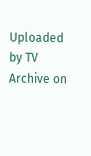Uploaded by TV Archive on